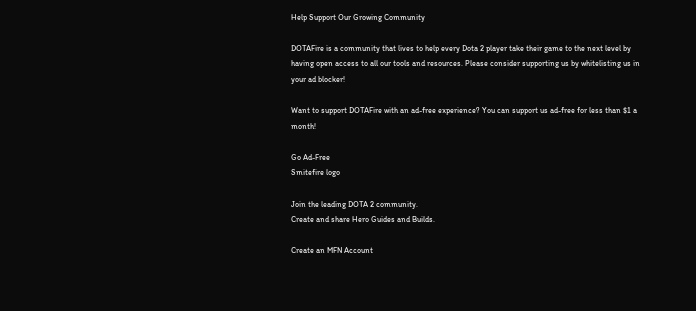Help Support Our Growing Community

DOTAFire is a community that lives to help every Dota 2 player take their game to the next level by having open access to all our tools and resources. Please consider supporting us by whitelisting us in your ad blocker!

Want to support DOTAFire with an ad-free experience? You can support us ad-free for less than $1 a month!

Go Ad-Free
Smitefire logo

Join the leading DOTA 2 community.
Create and share Hero Guides and Builds.

Create an MFN Account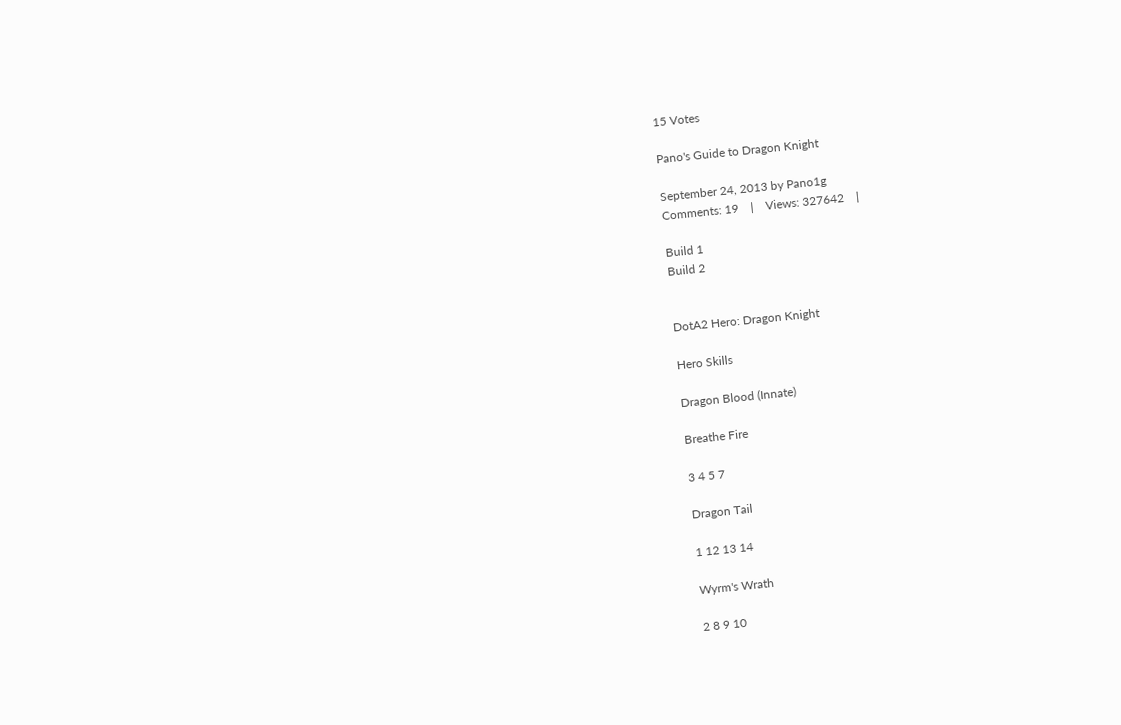15 Votes

Pano's Guide to Dragon Knight

September 24, 2013 by Pano1g
Comments: 19    |    Views: 327642    |

Build 1
Build 2


DotA2 Hero: Dragon Knight

Hero Skills

Dragon Blood (Innate)

Breathe Fire

3 4 5 7

Dragon Tail

1 12 13 14

Wyrm's Wrath

2 8 9 10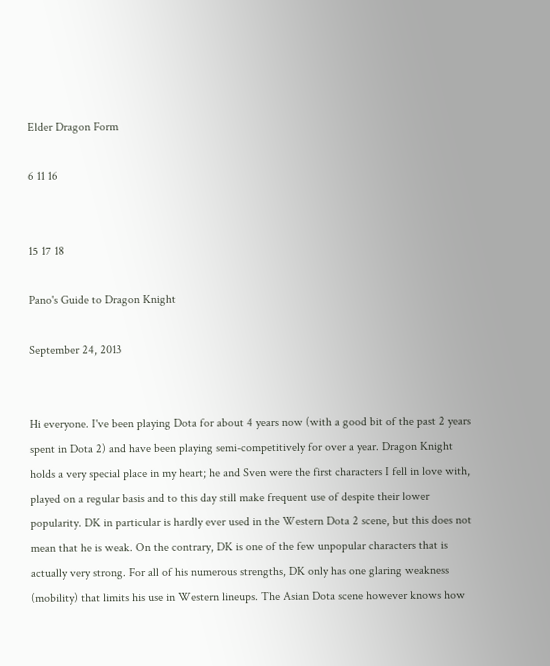Elder Dragon Form

6 11 16


15 17 18

Pano's Guide to Dragon Knight

September 24, 2013


Hi everyone. I've been playing Dota for about 4 years now (with a good bit of the past 2 years spent in Dota 2) and have been playing semi-competitively for over a year. Dragon Knight holds a very special place in my heart; he and Sven were the first characters I fell in love with, played on a regular basis and to this day still make frequent use of despite their lower popularity. DK in particular is hardly ever used in the Western Dota 2 scene, but this does not mean that he is weak. On the contrary, DK is one of the few unpopular characters that is actually very strong. For all of his numerous strengths, DK only has one glaring weakness (mobility) that limits his use in Western lineups. The Asian Dota scene however knows how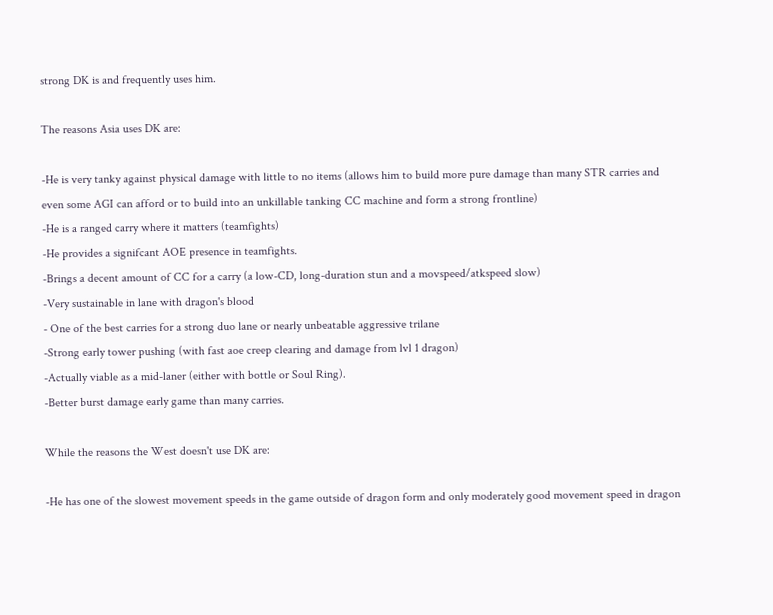strong DK is and frequently uses him.

The reasons Asia uses DK are:

-He is very tanky against physical damage with little to no items (allows him to build more pure damage than many STR carries and even some AGI can afford or to build into an unkillable tanking CC machine and form a strong frontline)
-He is a ranged carry where it matters (teamfights)
-He provides a signifcant AOE presence in teamfights.
-Brings a decent amount of CC for a carry (a low-CD, long-duration stun and a movspeed/atkspeed slow)
-Very sustainable in lane with dragon's blood
- One of the best carries for a strong duo lane or nearly unbeatable aggressive trilane
-Strong early tower pushing (with fast aoe creep clearing and damage from lvl 1 dragon)
-Actually viable as a mid-laner (either with bottle or Soul Ring).
-Better burst damage early game than many carries.

While the reasons the West doesn't use DK are:

-He has one of the slowest movement speeds in the game outside of dragon form and only moderately good movement speed in dragon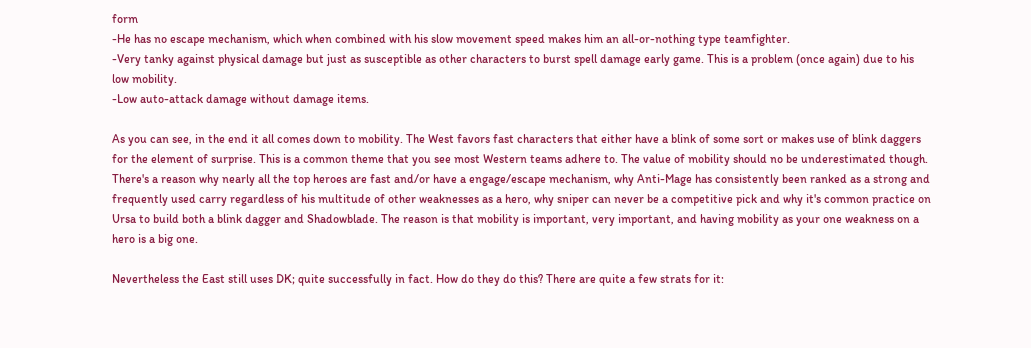form
-He has no escape mechanism, which when combined with his slow movement speed makes him an all-or-nothing type teamfighter.
-Very tanky against physical damage but just as susceptible as other characters to burst spell damage early game. This is a problem (once again) due to his low mobility.
-Low auto-attack damage without damage items.

As you can see, in the end it all comes down to mobility. The West favors fast characters that either have a blink of some sort or makes use of blink daggers for the element of surprise. This is a common theme that you see most Western teams adhere to. The value of mobility should no be underestimated though. There's a reason why nearly all the top heroes are fast and/or have a engage/escape mechanism, why Anti-Mage has consistently been ranked as a strong and frequently used carry regardless of his multitude of other weaknesses as a hero, why sniper can never be a competitive pick and why it's common practice on Ursa to build both a blink dagger and Shadowblade. The reason is that mobility is important, very important, and having mobility as your one weakness on a hero is a big one.

Nevertheless the East still uses DK; quite successfully in fact. How do they do this? There are quite a few strats for it: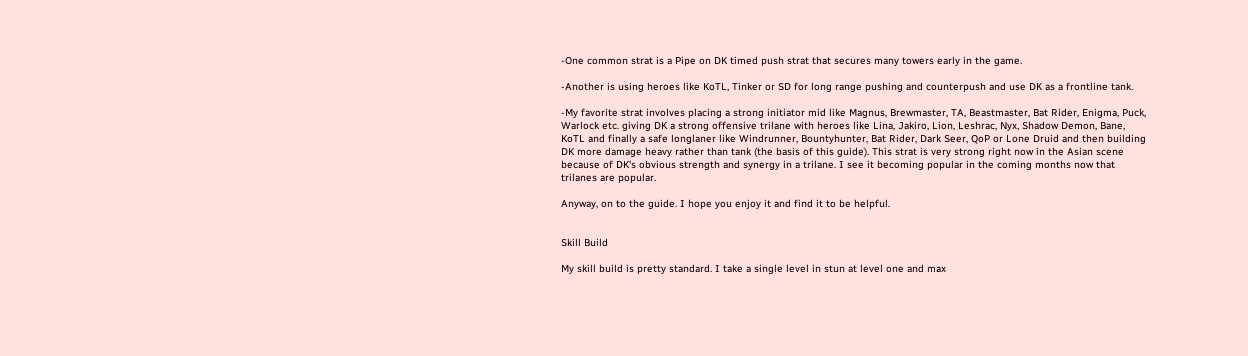-One common strat is a Pipe on DK timed push strat that secures many towers early in the game.

-Another is using heroes like KoTL, Tinker or SD for long range pushing and counterpush and use DK as a frontline tank.

-My favorite strat involves placing a strong initiator mid like Magnus, Brewmaster, TA, Beastmaster, Bat Rider, Enigma, Puck, Warlock etc. giving DK a strong offensive trilane with heroes like Lina, Jakiro, Lion, Leshrac, Nyx, Shadow Demon, Bane, KoTL and finally a safe longlaner like Windrunner, Bountyhunter, Bat Rider, Dark Seer, QoP or Lone Druid and then building DK more damage heavy rather than tank (the basis of this guide). This strat is very strong right now in the Asian scene because of DK's obvious strength and synergy in a trilane. I see it becoming popular in the coming months now that trilanes are popular.

Anyway, on to the guide. I hope you enjoy it and find it to be helpful.


Skill Build

My skill build is pretty standard. I take a single level in stun at level one and max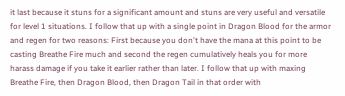it last because it stuns for a significant amount and stuns are very useful and versatile for level 1 situations. I follow that up with a single point in Dragon Blood for the armor and regen for two reasons: First because you don't have the mana at this point to be casting Breathe Fire much and second the regen cumulatively heals you for more harass damage if you take it earlier rather than later. I follow that up with maxing Breathe Fire, then Dragon Blood, then Dragon Tail in that order with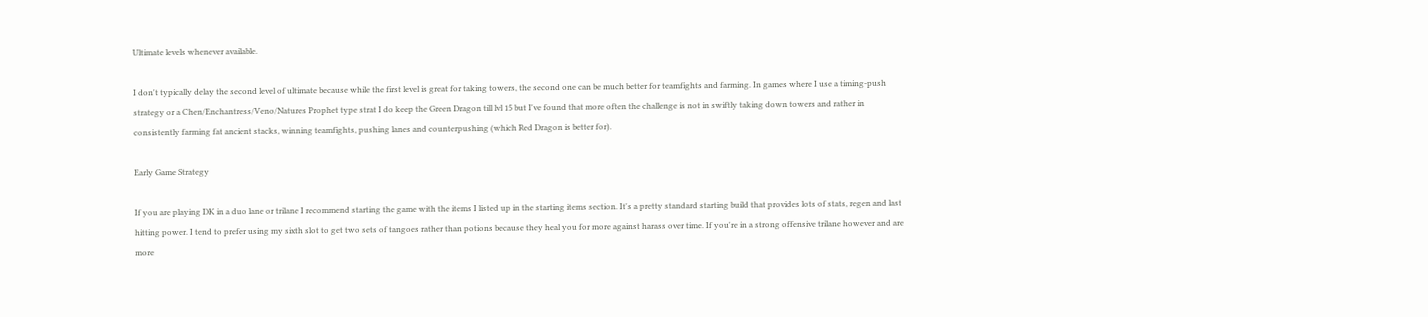Ultimate levels whenever available.

I don't typically delay the second level of ultimate because while the first level is great for taking towers, the second one can be much better for teamfights and farming. In games where I use a timing-push strategy or a Chen/Enchantress/Veno/Natures Prophet type strat I do keep the Green Dragon till lvl 15 but I've found that more often the challenge is not in swiftly taking down towers and rather in consistently farming fat ancient stacks, winning teamfights, pushing lanes and counterpushing (which Red Dragon is better for).

Early Game Strategy

If you are playing DK in a duo lane or trilane I recommend starting the game with the items I listed up in the starting items section. It's a pretty standard starting build that provides lots of stats, regen and last hitting power. I tend to prefer using my sixth slot to get two sets of tangoes rather than potions because they heal you for more against harass over time. If you're in a strong offensive trilane however and are more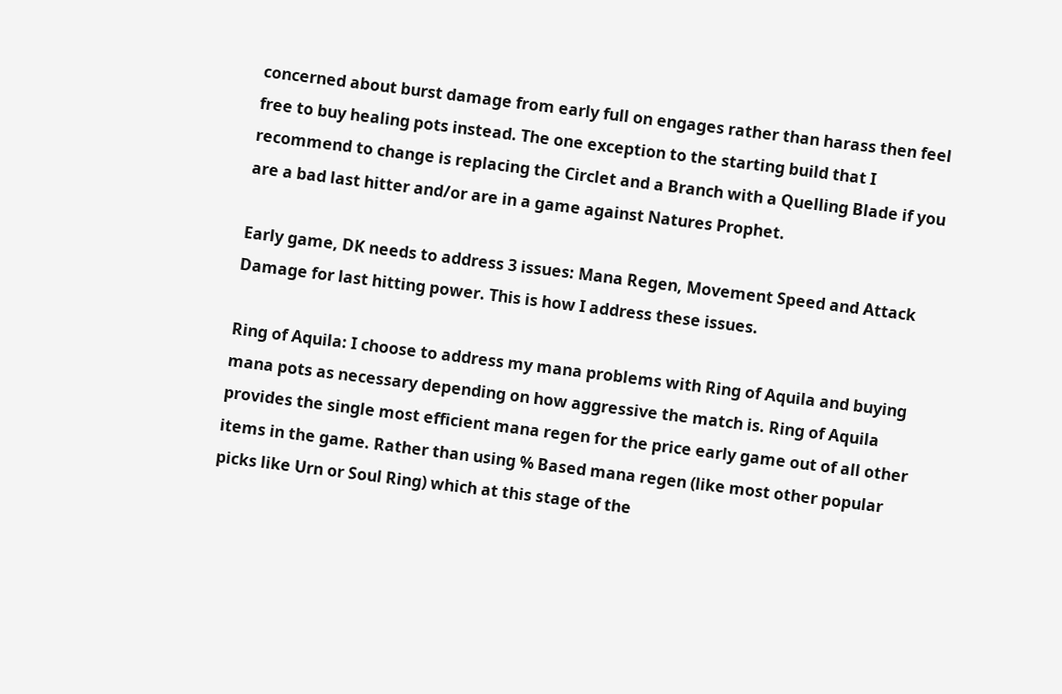concerned about burst damage from early full on engages rather than harass then feel free to buy healing pots instead. The one exception to the starting build that I recommend to change is replacing the Circlet and a Branch with a Quelling Blade if you are a bad last hitter and/or are in a game against Natures Prophet.

Early game, DK needs to address 3 issues: Mana Regen, Movement Speed and Attack Damage for last hitting power. This is how I address these issues.

Ring of Aquila: I choose to address my mana problems with Ring of Aquila and buying mana pots as necessary depending on how aggressive the match is. Ring of Aquila provides the single most efficient mana regen for the price early game out of all other items in the game. Rather than using % Based mana regen (like most other popular picks like Urn or Soul Ring) which at this stage of the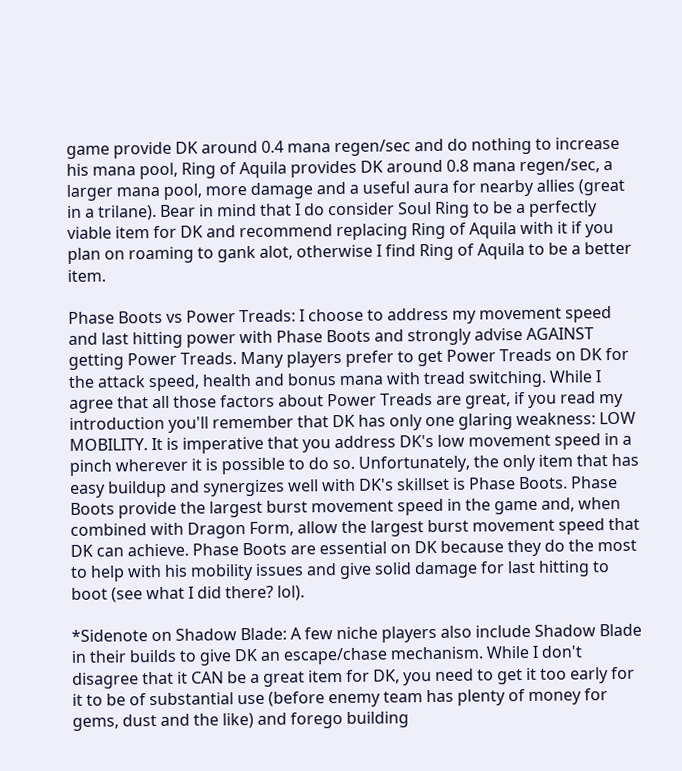game provide DK around 0.4 mana regen/sec and do nothing to increase his mana pool, Ring of Aquila provides DK around 0.8 mana regen/sec, a larger mana pool, more damage and a useful aura for nearby allies (great in a trilane). Bear in mind that I do consider Soul Ring to be a perfectly viable item for DK and recommend replacing Ring of Aquila with it if you plan on roaming to gank alot, otherwise I find Ring of Aquila to be a better item.

Phase Boots vs Power Treads: I choose to address my movement speed and last hitting power with Phase Boots and strongly advise AGAINST getting Power Treads. Many players prefer to get Power Treads on DK for the attack speed, health and bonus mana with tread switching. While I agree that all those factors about Power Treads are great, if you read my introduction you'll remember that DK has only one glaring weakness: LOW MOBILITY. It is imperative that you address DK's low movement speed in a pinch wherever it is possible to do so. Unfortunately, the only item that has easy buildup and synergizes well with DK's skillset is Phase Boots. Phase Boots provide the largest burst movement speed in the game and, when combined with Dragon Form, allow the largest burst movement speed that DK can achieve. Phase Boots are essential on DK because they do the most to help with his mobility issues and give solid damage for last hitting to boot (see what I did there? lol).

*Sidenote on Shadow Blade: A few niche players also include Shadow Blade in their builds to give DK an escape/chase mechanism. While I don't disagree that it CAN be a great item for DK, you need to get it too early for it to be of substantial use (before enemy team has plenty of money for gems, dust and the like) and forego building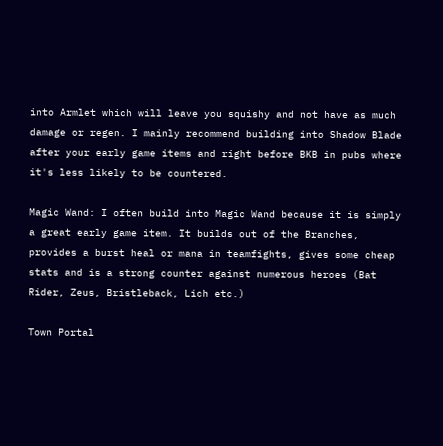into Armlet which will leave you squishy and not have as much damage or regen. I mainly recommend building into Shadow Blade after your early game items and right before BKB in pubs where it's less likely to be countered.

Magic Wand: I often build into Magic Wand because it is simply a great early game item. It builds out of the Branches, provides a burst heal or mana in teamfights, gives some cheap stats and is a strong counter against numerous heroes (Bat Rider, Zeus, Bristleback, Lich etc.)

Town Portal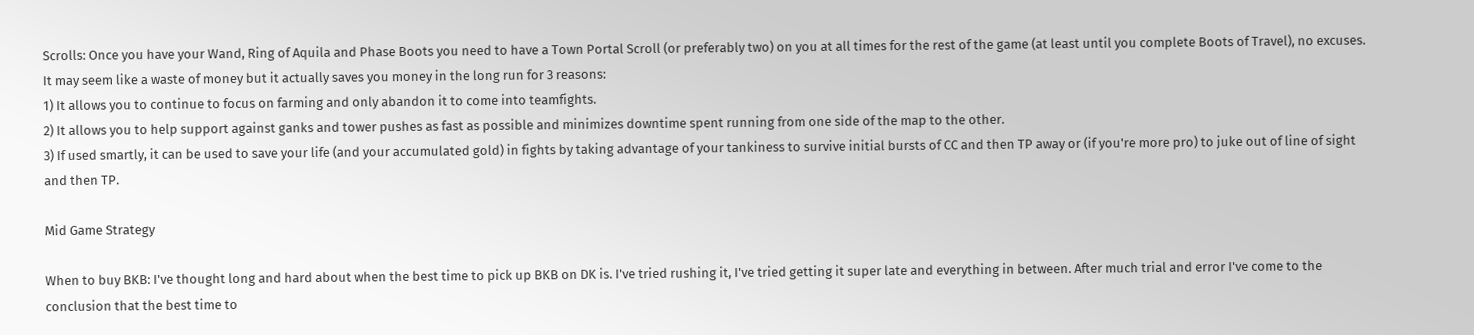Scrolls: Once you have your Wand, Ring of Aquila and Phase Boots you need to have a Town Portal Scroll (or preferably two) on you at all times for the rest of the game (at least until you complete Boots of Travel), no excuses. It may seem like a waste of money but it actually saves you money in the long run for 3 reasons:
1) It allows you to continue to focus on farming and only abandon it to come into teamfights.
2) It allows you to help support against ganks and tower pushes as fast as possible and minimizes downtime spent running from one side of the map to the other.
3) If used smartly, it can be used to save your life (and your accumulated gold) in fights by taking advantage of your tankiness to survive initial bursts of CC and then TP away or (if you're more pro) to juke out of line of sight and then TP.

Mid Game Strategy

When to buy BKB: I've thought long and hard about when the best time to pick up BKB on DK is. I've tried rushing it, I've tried getting it super late and everything in between. After much trial and error I've come to the conclusion that the best time to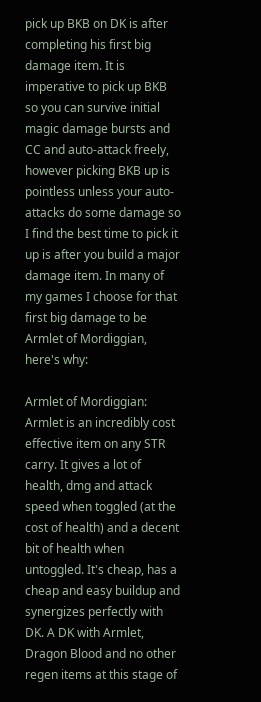pick up BKB on DK is after completing his first big damage item. It is imperative to pick up BKB so you can survive initial magic damage bursts and CC and auto-attack freely, however picking BKB up is pointless unless your auto-attacks do some damage so I find the best time to pick it up is after you build a major damage item. In many of my games I choose for that first big damage to be Armlet of Mordiggian, here's why:

Armlet of Mordiggian: Armlet is an incredibly cost effective item on any STR carry. It gives a lot of health, dmg and attack speed when toggled (at the cost of health) and a decent bit of health when untoggled. It's cheap, has a cheap and easy buildup and synergizes perfectly with DK. A DK with Armlet, Dragon Blood and no other regen items at this stage of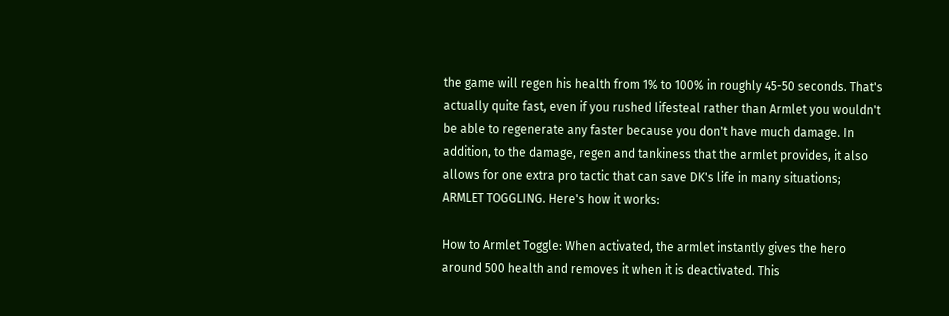the game will regen his health from 1% to 100% in roughly 45-50 seconds. That's actually quite fast, even if you rushed lifesteal rather than Armlet you wouldn't be able to regenerate any faster because you don't have much damage. In addition, to the damage, regen and tankiness that the armlet provides, it also allows for one extra pro tactic that can save DK's life in many situations; ARMLET TOGGLING. Here's how it works:

How to Armlet Toggle: When activated, the armlet instantly gives the hero around 500 health and removes it when it is deactivated. This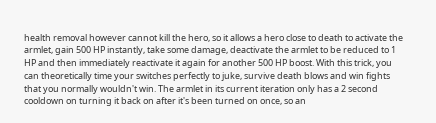health removal however cannot kill the hero, so it allows a hero close to death to activate the armlet, gain 500 HP instantly, take some damage, deactivate the armlet to be reduced to 1 HP and then immediately reactivate it again for another 500 HP boost. With this trick, you can theoretically time your switches perfectly to juke, survive death blows and win fights that you normally wouldn't win. The armlet in its current iteration only has a 2 second cooldown on turning it back on after it's been turned on once, so an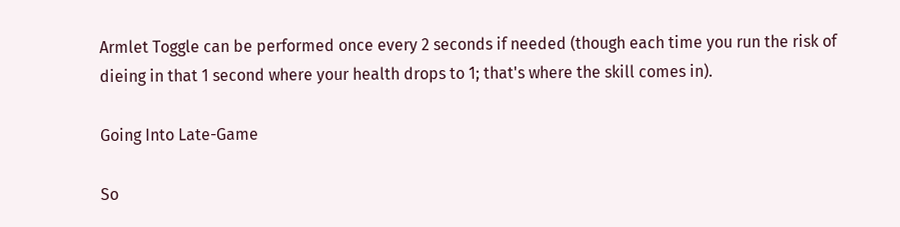Armlet Toggle can be performed once every 2 seconds if needed (though each time you run the risk of dieing in that 1 second where your health drops to 1; that's where the skill comes in).

Going Into Late-Game

So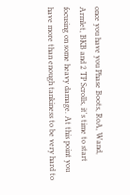once you have you Phase Boots, RoA, Wand, Armlet, BKB and 2 TP Scrolls, it's time to start focusing on some heavy damage. At this point you have more than enough tankiness to be very hard to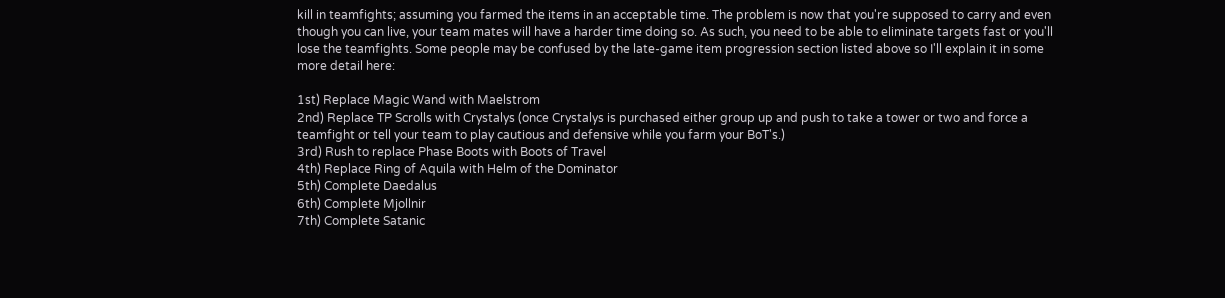kill in teamfights; assuming you farmed the items in an acceptable time. The problem is now that you're supposed to carry and even though you can live, your team mates will have a harder time doing so. As such, you need to be able to eliminate targets fast or you'll lose the teamfights. Some people may be confused by the late-game item progression section listed above so I'll explain it in some more detail here:

1st) Replace Magic Wand with Maelstrom
2nd) Replace TP Scrolls with Crystalys (once Crystalys is purchased either group up and push to take a tower or two and force a teamfight or tell your team to play cautious and defensive while you farm your BoT's.)
3rd) Rush to replace Phase Boots with Boots of Travel
4th) Replace Ring of Aquila with Helm of the Dominator
5th) Complete Daedalus
6th) Complete Mjollnir
7th) Complete Satanic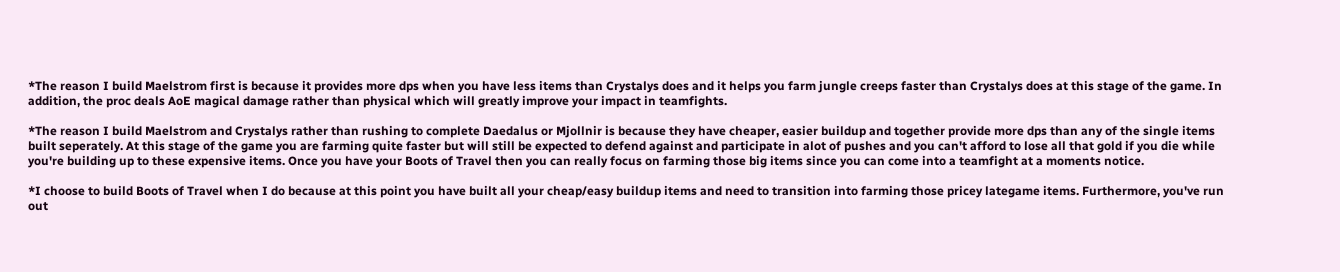*The reason I build Maelstrom first is because it provides more dps when you have less items than Crystalys does and it helps you farm jungle creeps faster than Crystalys does at this stage of the game. In addition, the proc deals AoE magical damage rather than physical which will greatly improve your impact in teamfights.

*The reason I build Maelstrom and Crystalys rather than rushing to complete Daedalus or Mjollnir is because they have cheaper, easier buildup and together provide more dps than any of the single items built seperately. At this stage of the game you are farming quite faster but will still be expected to defend against and participate in alot of pushes and you can't afford to lose all that gold if you die while you're building up to these expensive items. Once you have your Boots of Travel then you can really focus on farming those big items since you can come into a teamfight at a moments notice.

*I choose to build Boots of Travel when I do because at this point you have built all your cheap/easy buildup items and need to transition into farming those pricey lategame items. Furthermore, you've run out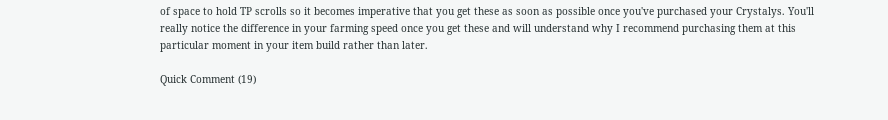of space to hold TP scrolls so it becomes imperative that you get these as soon as possible once you've purchased your Crystalys. You'll really notice the difference in your farming speed once you get these and will understand why I recommend purchasing them at this particular moment in your item build rather than later.

Quick Comment (19)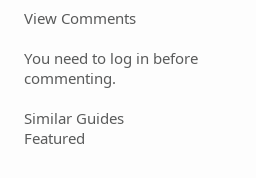View Comments

You need to log in before commenting.

Similar Guides
Featured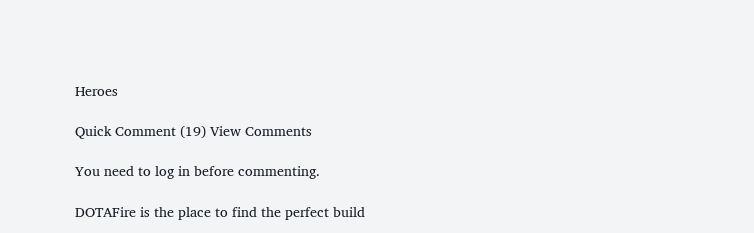Heroes

Quick Comment (19) View Comments

You need to log in before commenting.

DOTAFire is the place to find the perfect build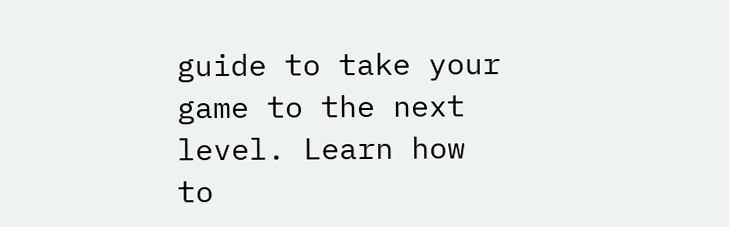guide to take your game to the next level. Learn how to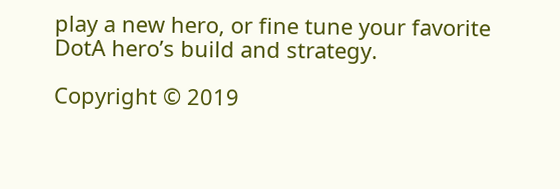play a new hero, or fine tune your favorite DotA hero’s build and strategy.

Copyright © 2019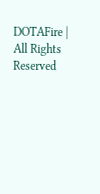DOTAFire | All Rights Reserved